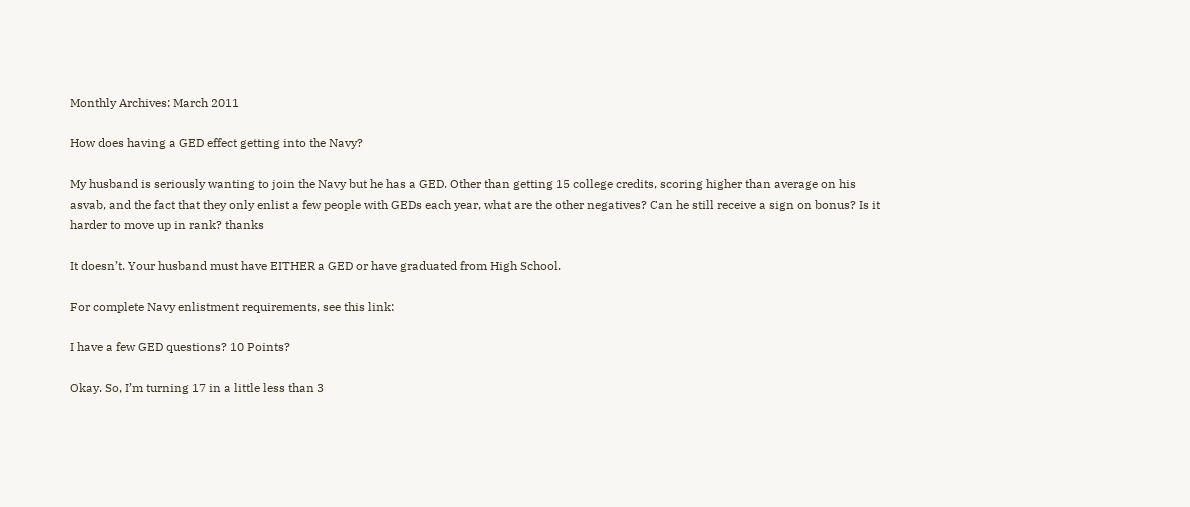Monthly Archives: March 2011

How does having a GED effect getting into the Navy?

My husband is seriously wanting to join the Navy but he has a GED. Other than getting 15 college credits, scoring higher than average on his asvab, and the fact that they only enlist a few people with GEDs each year, what are the other negatives? Can he still receive a sign on bonus? Is it harder to move up in rank? thanks

It doesn’t. Your husband must have EITHER a GED or have graduated from High School.

For complete Navy enlistment requirements, see this link:

I have a few GED questions? 10 Points?

Okay. So, I’m turning 17 in a little less than 3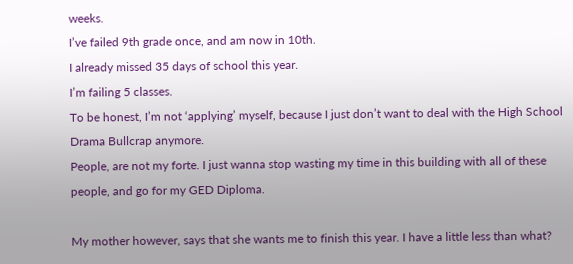weeks.
I’ve failed 9th grade once, and am now in 10th.
I already missed 35 days of school this year.
I’m failing 5 classes.
To be honest, I’m not ‘applying’ myself, because I just don’t want to deal with the High School Drama Bullcrap anymore.
People, are not my forte. I just wanna stop wasting my time in this building with all of these people, and go for my GED Diploma.

My mother however, says that she wants me to finish this year. I have a little less than what?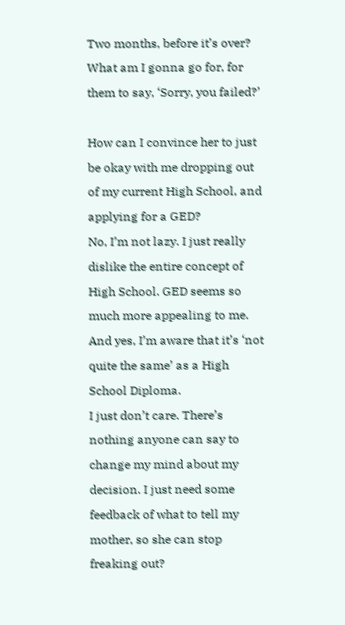Two months, before it’s over? What am I gonna go for, for them to say, ‘Sorry, you failed?’

How can I convince her to just be okay with me dropping out of my current High School, and applying for a GED?
No, I’m not lazy. I just really dislike the entire concept of High School. GED seems so much more appealing to me. And yes, I’m aware that it’s ‘not quite the same’ as a High School Diploma.
I just don’t care. There’s nothing anyone can say to change my mind about my decision. I just need some feedback of what to tell my mother, so she can stop freaking out?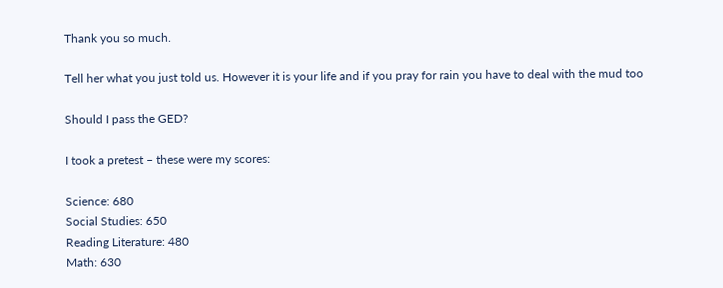Thank you so much.

Tell her what you just told us. However it is your life and if you pray for rain you have to deal with the mud too

Should I pass the GED?

I took a pretest – these were my scores:

Science: 680
Social Studies: 650
Reading Literature: 480
Math: 630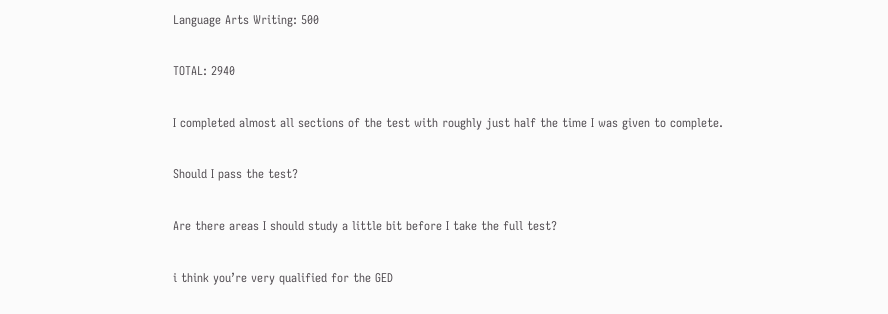Language Arts Writing: 500

TOTAL: 2940

I completed almost all sections of the test with roughly just half the time I was given to complete.

Should I pass the test?

Are there areas I should study a little bit before I take the full test?

i think you’re very qualified for the GED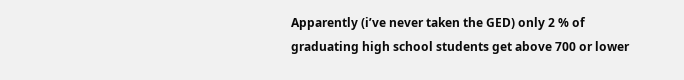Apparently (i’ve never taken the GED) only 2 % of graduating high school students get above 700 or lower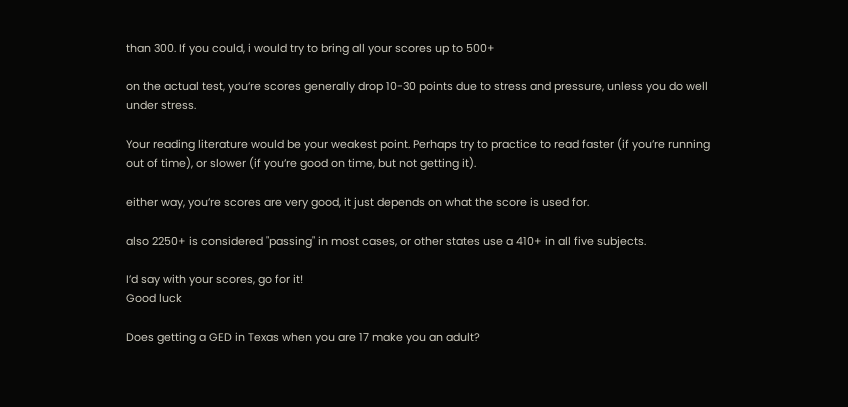than 300. If you could, i would try to bring all your scores up to 500+

on the actual test, you’re scores generally drop 10-30 points due to stress and pressure, unless you do well under stress.

Your reading literature would be your weakest point. Perhaps try to practice to read faster (if you’re running out of time), or slower (if you’re good on time, but not getting it).

either way, you’re scores are very good, it just depends on what the score is used for.

also 2250+ is considered "passing" in most cases, or other states use a 410+ in all five subjects.

I’d say with your scores, go for it!
Good luck

Does getting a GED in Texas when you are 17 make you an adult?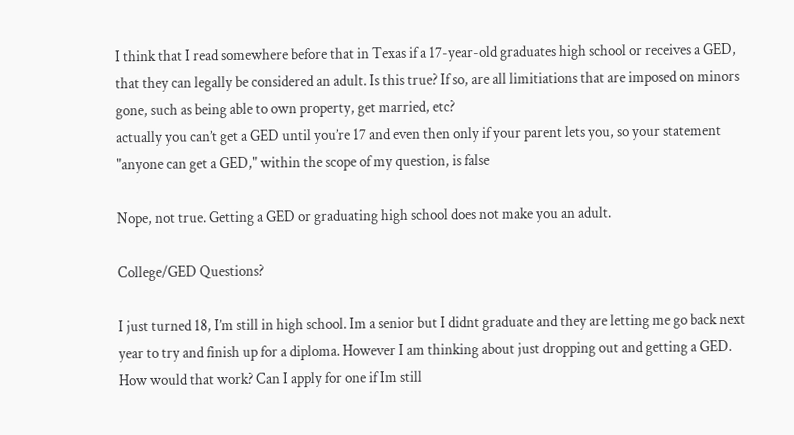I think that I read somewhere before that in Texas if a 17-year-old graduates high school or receives a GED, that they can legally be considered an adult. Is this true? If so, are all limitiations that are imposed on minors gone, such as being able to own property, get married, etc?
actually you can’t get a GED until you’re 17 and even then only if your parent lets you, so your statement "anyone can get a GED," within the scope of my question, is false

Nope, not true. Getting a GED or graduating high school does not make you an adult.

College/GED Questions?

I just turned 18, I’m still in high school. Im a senior but I didnt graduate and they are letting me go back next year to try and finish up for a diploma. However I am thinking about just dropping out and getting a GED. How would that work? Can I apply for one if Im still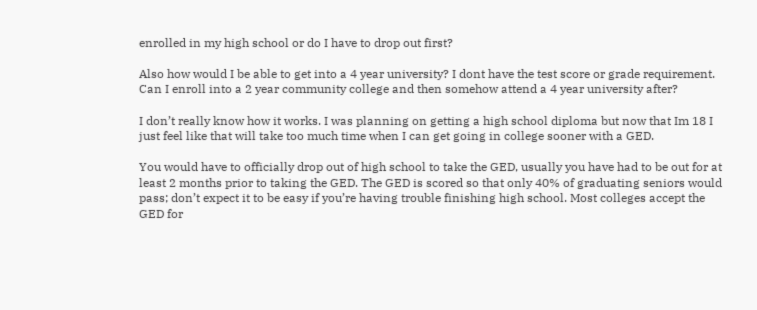enrolled in my high school or do I have to drop out first?

Also how would I be able to get into a 4 year university? I dont have the test score or grade requirement. Can I enroll into a 2 year community college and then somehow attend a 4 year university after?

I don’t really know how it works. I was planning on getting a high school diploma but now that Im 18 I just feel like that will take too much time when I can get going in college sooner with a GED.

You would have to officially drop out of high school to take the GED, usually you have had to be out for at least 2 months prior to taking the GED. The GED is scored so that only 40% of graduating seniors would pass; don’t expect it to be easy if you’re having trouble finishing high school. Most colleges accept the GED for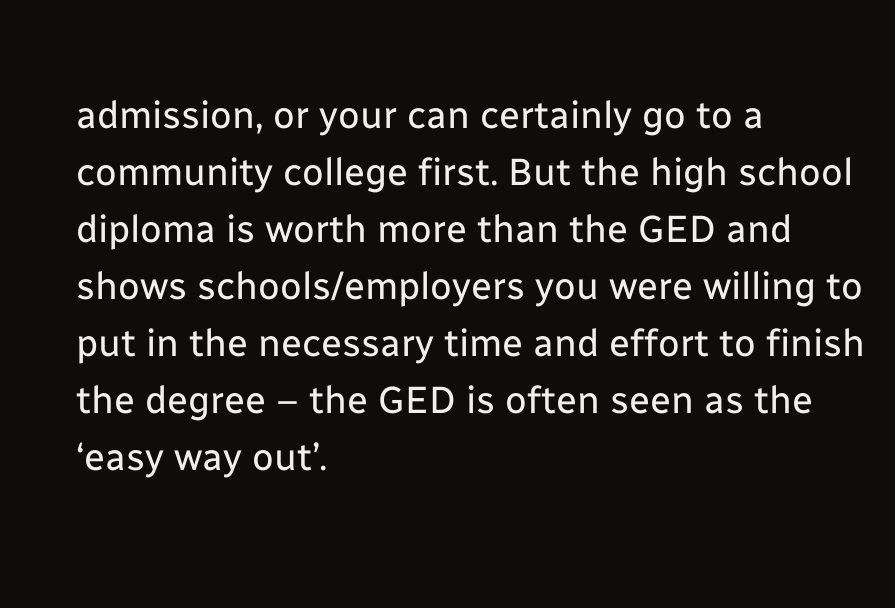admission, or your can certainly go to a community college first. But the high school diploma is worth more than the GED and shows schools/employers you were willing to put in the necessary time and effort to finish the degree – the GED is often seen as the ‘easy way out’.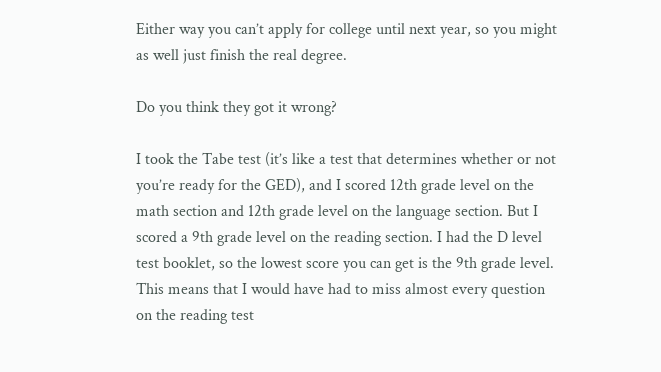Either way you can’t apply for college until next year, so you might as well just finish the real degree.

Do you think they got it wrong?

I took the Tabe test (it’s like a test that determines whether or not you’re ready for the GED), and I scored 12th grade level on the math section and 12th grade level on the language section. But I scored a 9th grade level on the reading section. I had the D level test booklet, so the lowest score you can get is the 9th grade level. This means that I would have had to miss almost every question on the reading test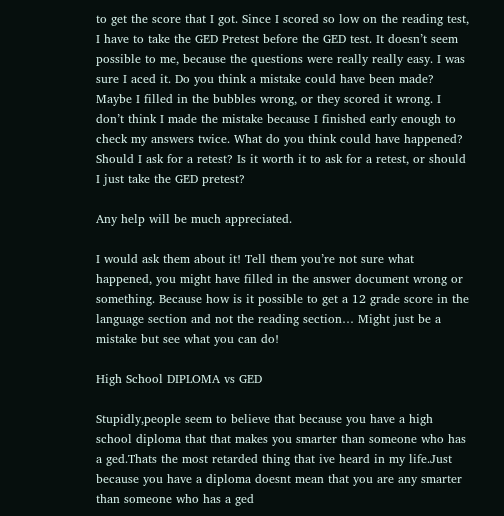to get the score that I got. Since I scored so low on the reading test, I have to take the GED Pretest before the GED test. It doesn’t seem possible to me, because the questions were really really easy. I was sure I aced it. Do you think a mistake could have been made? Maybe I filled in the bubbles wrong, or they scored it wrong. I don’t think I made the mistake because I finished early enough to check my answers twice. What do you think could have happened? Should I ask for a retest? Is it worth it to ask for a retest, or should I just take the GED pretest?

Any help will be much appreciated.

I would ask them about it! Tell them you’re not sure what happened, you might have filled in the answer document wrong or something. Because how is it possible to get a 12 grade score in the language section and not the reading section… Might just be a mistake but see what you can do!

High School DIPLOMA vs GED

Stupidly,people seem to believe that because you have a high school diploma that that makes you smarter than someone who has a ged.Thats the most retarded thing that ive heard in my life.Just because you have a diploma doesnt mean that you are any smarter than someone who has a ged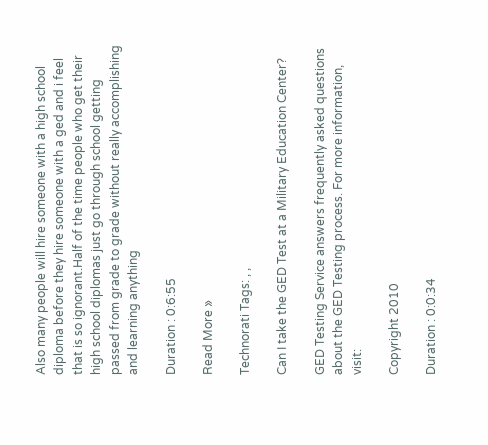Also many people will hire someone with a high school diploma before they hire someone with a ged and i feel that is so ignorant.Half of the time people who get their high school diplomas just go through school getting passed from grade to grade without really accomplishing and learning anything

Duration : 0:6:55

Read More »

Technorati Tags: , ,

Can I take the GED Test at a Military Education Center?

GED Testing Service answers frequently asked questions about the GED Testing process. For more information, visit:

Copyright 2010

Duration : 0:0:34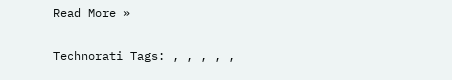Read More »

Technorati Tags: , , , , ,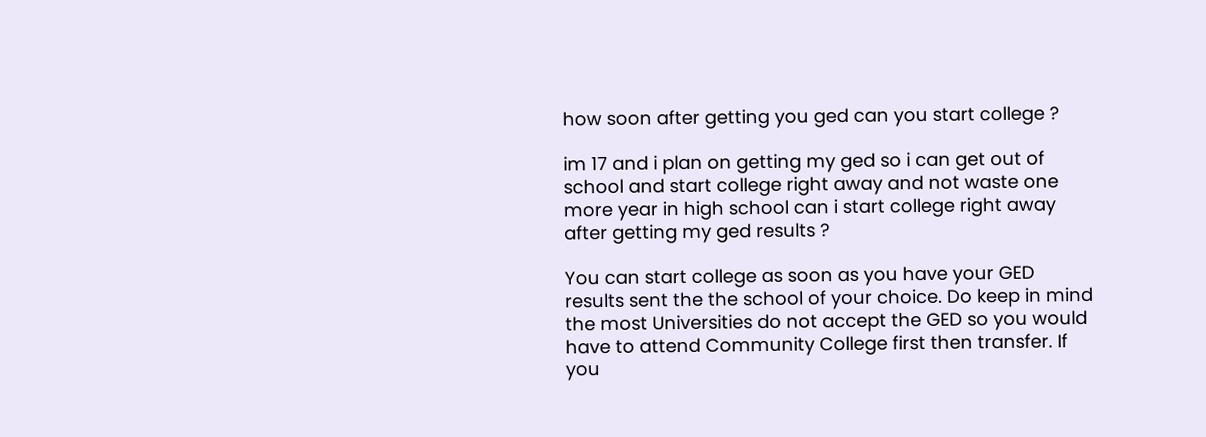how soon after getting you ged can you start college ?

im 17 and i plan on getting my ged so i can get out of school and start college right away and not waste one more year in high school can i start college right away after getting my ged results ?

You can start college as soon as you have your GED results sent the the school of your choice. Do keep in mind the most Universities do not accept the GED so you would have to attend Community College first then transfer. If you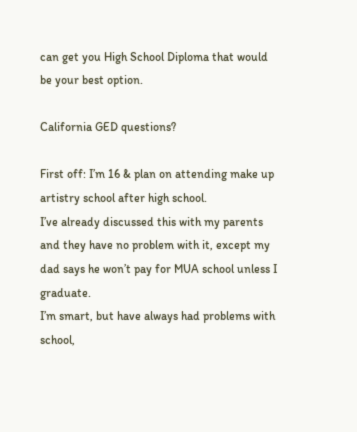can get you High School Diploma that would be your best option.

California GED questions?

First off: I’m 16 & plan on attending make up artistry school after high school.
I’ve already discussed this with my parents and they have no problem with it, except my dad says he won’t pay for MUA school unless I graduate.
I’m smart, but have always had problems with school,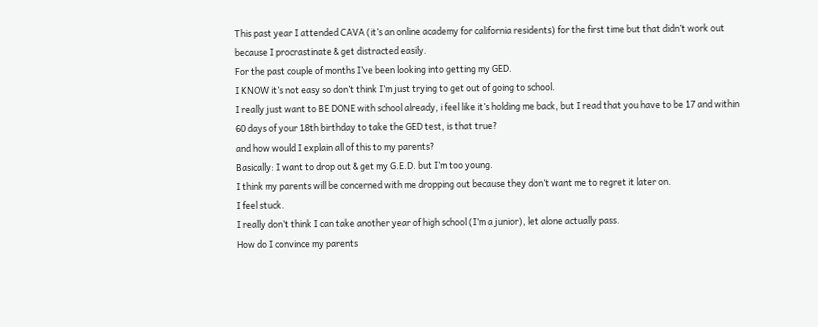This past year I attended CAVA (it’s an online academy for california residents) for the first time but that didn’t work out because I procrastinate & get distracted easily.
For the past couple of months I’ve been looking into getting my GED.
I KNOW it’s not easy so don’t think I’m just trying to get out of going to school.
I really just want to BE DONE with school already, i feel like it’s holding me back, but I read that you have to be 17 and within 60 days of your 18th birthday to take the GED test, is that true?
and how would I explain all of this to my parents?
Basically: I want to drop out & get my G.E.D. but I’m too young.
I think my parents will be concerned with me dropping out because they don’t want me to regret it later on.
I feel stuck.
I really don’t think I can take another year of high school (I’m a junior), let alone actually pass.
How do I convince my parents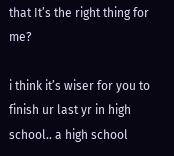that It’s the right thing for me?

i think it’s wiser for you to finish ur last yr in high school.. a high school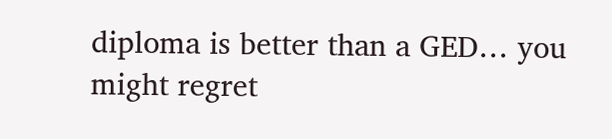diploma is better than a GED… you might regret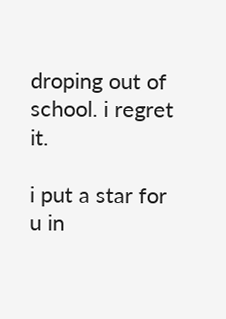droping out of school. i regret it.

i put a star for u in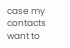case my contacts want to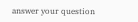answer your question